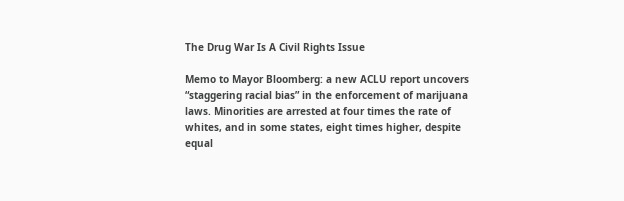The Drug War Is A Civil Rights Issue

Memo to Mayor Bloomberg: a new ACLU report uncovers “staggering racial bias” in the enforcement of marijuana laws. Minorities are arrested at four times the rate of whites, and in some states, eight times higher, despite equal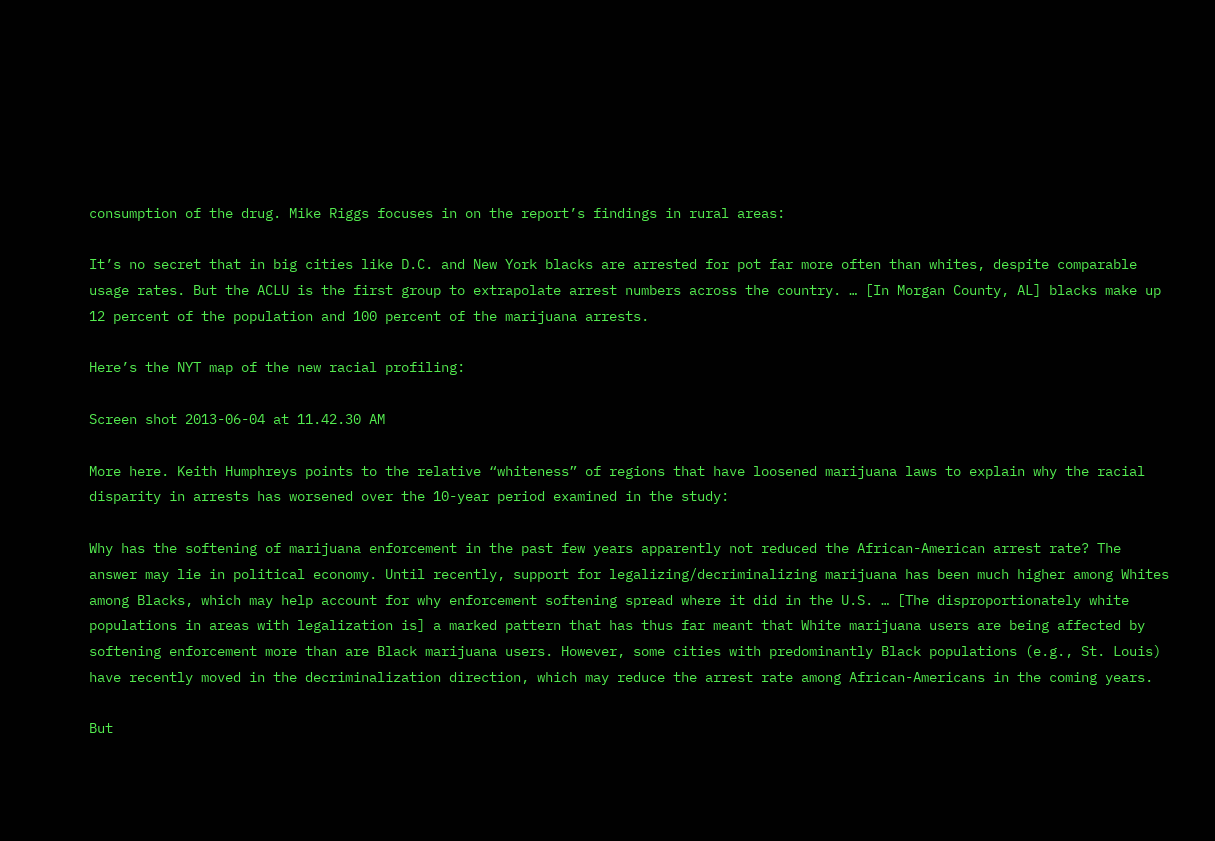consumption of the drug. Mike Riggs focuses in on the report’s findings in rural areas:

It’s no secret that in big cities like D.C. and New York blacks are arrested for pot far more often than whites, despite comparable usage rates. But the ACLU is the first group to extrapolate arrest numbers across the country. … [In Morgan County, AL] blacks make up 12 percent of the population and 100 percent of the marijuana arrests.

Here’s the NYT map of the new racial profiling:

Screen shot 2013-06-04 at 11.42.30 AM

More here. Keith Humphreys points to the relative “whiteness” of regions that have loosened marijuana laws to explain why the racial disparity in arrests has worsened over the 10-year period examined in the study:

Why has the softening of marijuana enforcement in the past few years apparently not reduced the African-American arrest rate? The answer may lie in political economy. Until recently, support for legalizing/decriminalizing marijuana has been much higher among Whites among Blacks, which may help account for why enforcement softening spread where it did in the U.S. … [The disproportionately white populations in areas with legalization is] a marked pattern that has thus far meant that White marijuana users are being affected by softening enforcement more than are Black marijuana users. However, some cities with predominantly Black populations (e.g., St. Louis) have recently moved in the decriminalization direction, which may reduce the arrest rate among African-Americans in the coming years.

But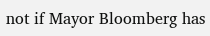not if Mayor Bloomberg has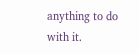anything to do with it.